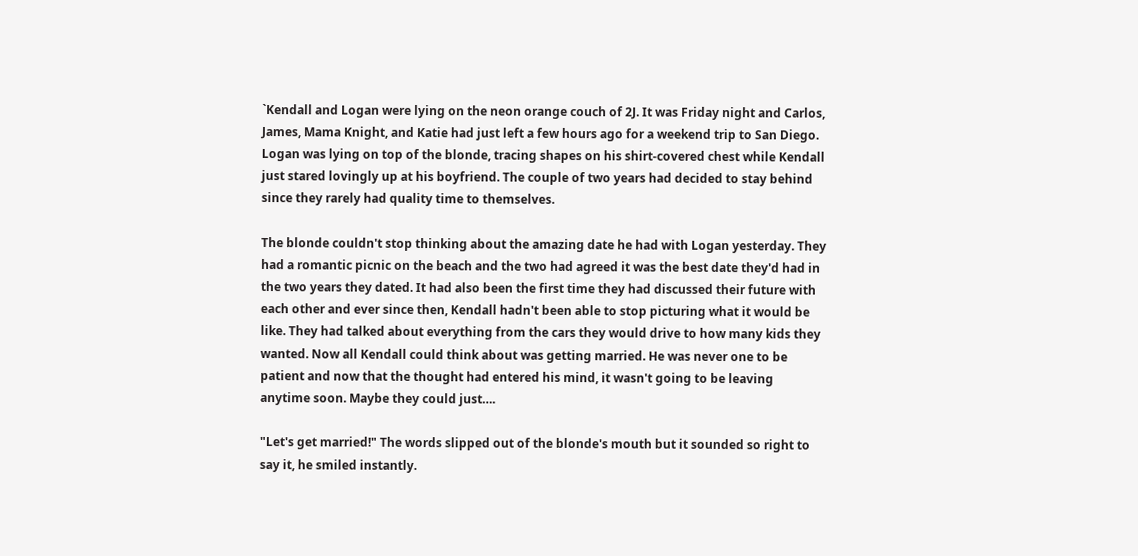`Kendall and Logan were lying on the neon orange couch of 2J. It was Friday night and Carlos, James, Mama Knight, and Katie had just left a few hours ago for a weekend trip to San Diego. Logan was lying on top of the blonde, tracing shapes on his shirt-covered chest while Kendall just stared lovingly up at his boyfriend. The couple of two years had decided to stay behind since they rarely had quality time to themselves.

The blonde couldn't stop thinking about the amazing date he had with Logan yesterday. They had a romantic picnic on the beach and the two had agreed it was the best date they'd had in the two years they dated. It had also been the first time they had discussed their future with each other and ever since then, Kendall hadn't been able to stop picturing what it would be like. They had talked about everything from the cars they would drive to how many kids they wanted. Now all Kendall could think about was getting married. He was never one to be patient and now that the thought had entered his mind, it wasn't going to be leaving anytime soon. Maybe they could just….

"Let's get married!" The words slipped out of the blonde's mouth but it sounded so right to say it, he smiled instantly.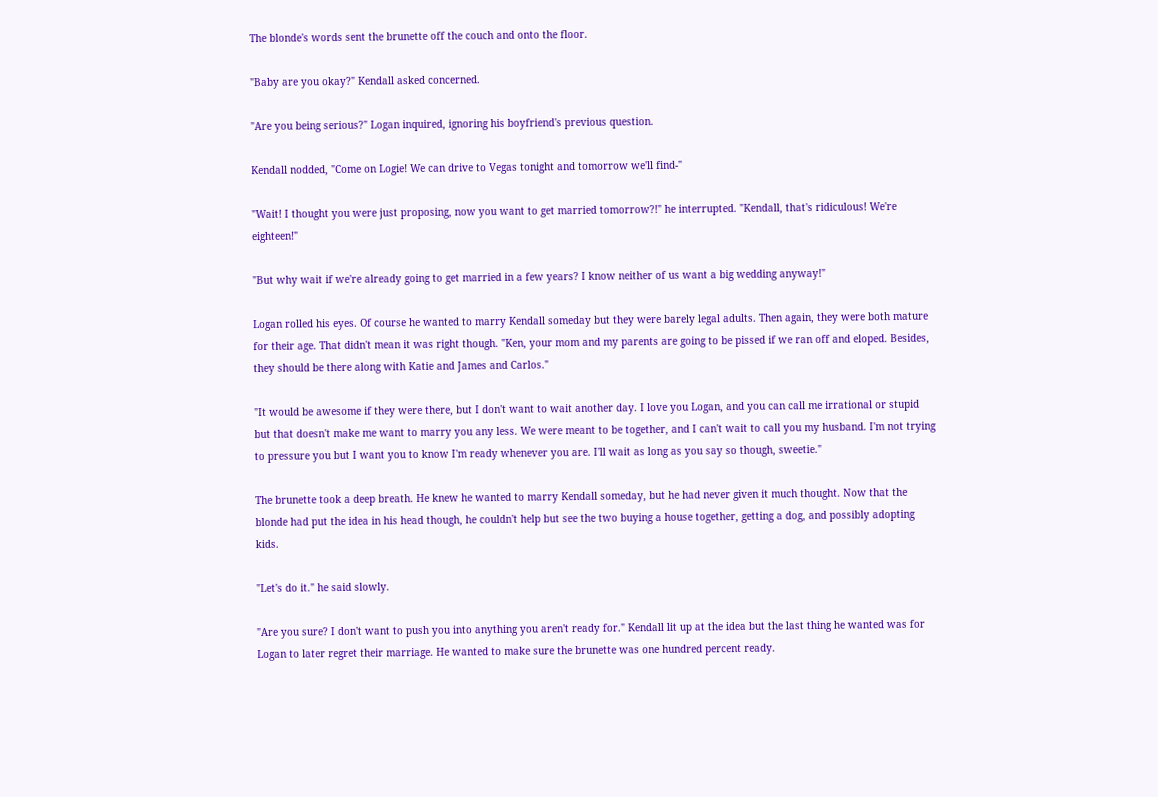The blonde's words sent the brunette off the couch and onto the floor.

"Baby are you okay?" Kendall asked concerned.

"Are you being serious?" Logan inquired, ignoring his boyfriend's previous question.

Kendall nodded, "Come on Logie! We can drive to Vegas tonight and tomorrow we'll find-"

"Wait! I thought you were just proposing, now you want to get married tomorrow?!" he interrupted. "Kendall, that's ridiculous! We're eighteen!"

"But why wait if we're already going to get married in a few years? I know neither of us want a big wedding anyway!"

Logan rolled his eyes. Of course he wanted to marry Kendall someday but they were barely legal adults. Then again, they were both mature for their age. That didn't mean it was right though. "Ken, your mom and my parents are going to be pissed if we ran off and eloped. Besides, they should be there along with Katie and James and Carlos."

"It would be awesome if they were there, but I don't want to wait another day. I love you Logan, and you can call me irrational or stupid but that doesn't make me want to marry you any less. We were meant to be together, and I can't wait to call you my husband. I'm not trying to pressure you but I want you to know I'm ready whenever you are. I'll wait as long as you say so though, sweetie."

The brunette took a deep breath. He knew he wanted to marry Kendall someday, but he had never given it much thought. Now that the blonde had put the idea in his head though, he couldn't help but see the two buying a house together, getting a dog, and possibly adopting kids.

"Let's do it." he said slowly.

"Are you sure? I don't want to push you into anything you aren't ready for." Kendall lit up at the idea but the last thing he wanted was for Logan to later regret their marriage. He wanted to make sure the brunette was one hundred percent ready.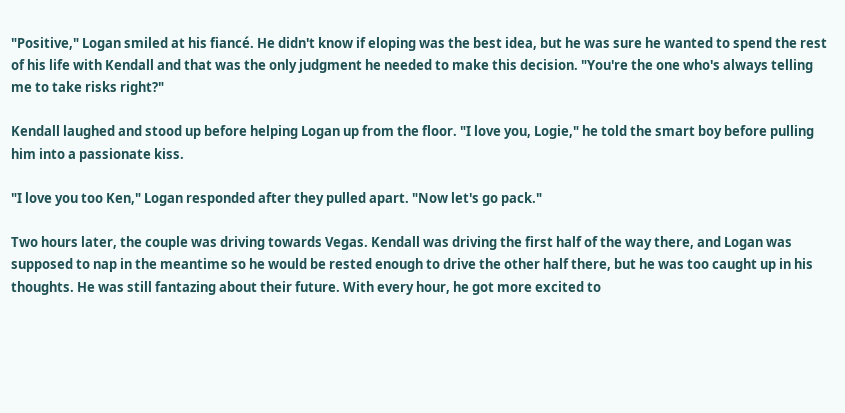"Positive," Logan smiled at his fiancé. He didn't know if eloping was the best idea, but he was sure he wanted to spend the rest of his life with Kendall and that was the only judgment he needed to make this decision. "You're the one who's always telling me to take risks right?"

Kendall laughed and stood up before helping Logan up from the floor. "I love you, Logie," he told the smart boy before pulling him into a passionate kiss.

"I love you too Ken," Logan responded after they pulled apart. "Now let's go pack."

Two hours later, the couple was driving towards Vegas. Kendall was driving the first half of the way there, and Logan was supposed to nap in the meantime so he would be rested enough to drive the other half there, but he was too caught up in his thoughts. He was still fantazing about their future. With every hour, he got more excited to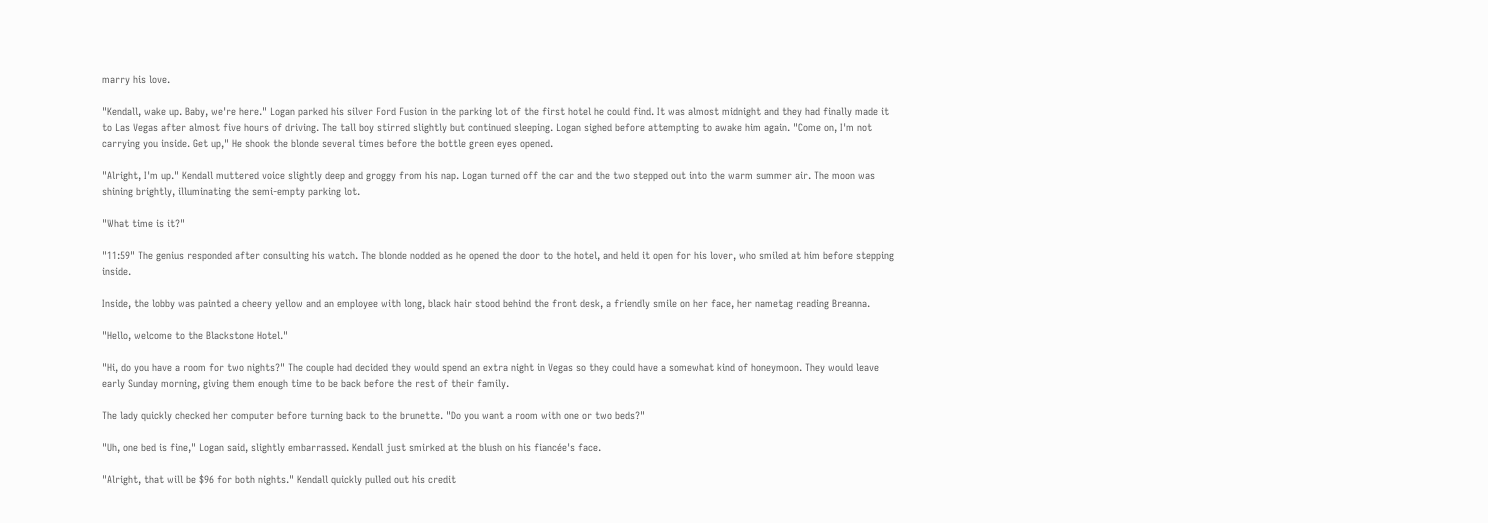marry his love.

"Kendall, wake up. Baby, we're here." Logan parked his silver Ford Fusion in the parking lot of the first hotel he could find. It was almost midnight and they had finally made it to Las Vegas after almost five hours of driving. The tall boy stirred slightly but continued sleeping. Logan sighed before attempting to awake him again. "Come on, I'm not carrying you inside. Get up," He shook the blonde several times before the bottle green eyes opened.

"Alright, I'm up." Kendall muttered voice slightly deep and groggy from his nap. Logan turned off the car and the two stepped out into the warm summer air. The moon was shining brightly, illuminating the semi-empty parking lot.

"What time is it?"

"11:59" The genius responded after consulting his watch. The blonde nodded as he opened the door to the hotel, and held it open for his lover, who smiled at him before stepping inside.

Inside, the lobby was painted a cheery yellow and an employee with long, black hair stood behind the front desk, a friendly smile on her face, her nametag reading Breanna.

"Hello, welcome to the Blackstone Hotel."

"Hi, do you have a room for two nights?" The couple had decided they would spend an extra night in Vegas so they could have a somewhat kind of honeymoon. They would leave early Sunday morning, giving them enough time to be back before the rest of their family.

The lady quickly checked her computer before turning back to the brunette. "Do you want a room with one or two beds?"

"Uh, one bed is fine," Logan said, slightly embarrassed. Kendall just smirked at the blush on his fiancée's face.

"Alright, that will be $96 for both nights." Kendall quickly pulled out his credit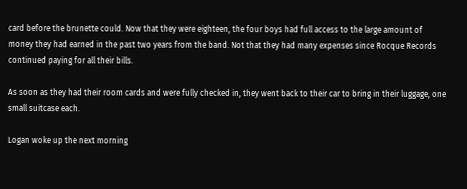card before the brunette could. Now that they were eighteen, the four boys had full access to the large amount of money they had earned in the past two years from the band. Not that they had many expenses since Rocque Records continued paying for all their bills.

As soon as they had their room cards and were fully checked in, they went back to their car to bring in their luggage, one small suitcase each.

Logan woke up the next morning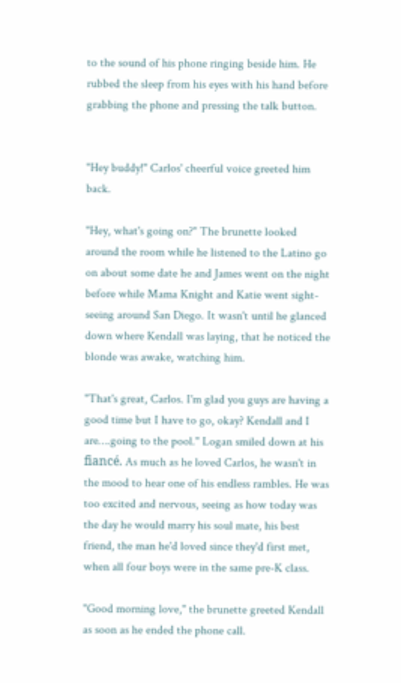to the sound of his phone ringing beside him. He rubbed the sleep from his eyes with his hand before grabbing the phone and pressing the talk button.


"Hey buddy!" Carlos' cheerful voice greeted him back.

"Hey, what's going on?" The brunette looked around the room while he listened to the Latino go on about some date he and James went on the night before while Mama Knight and Katie went sight-seeing around San Diego. It wasn't until he glanced down where Kendall was laying, that he noticed the blonde was awake, watching him.

"That's great, Carlos. I'm glad you guys are having a good time but I have to go, okay? Kendall and I are….going to the pool." Logan smiled down at his fiancé. As much as he loved Carlos, he wasn't in the mood to hear one of his endless rambles. He was too excited and nervous, seeing as how today was the day he would marry his soul mate, his best friend, the man he'd loved since they'd first met, when all four boys were in the same pre-K class.

"Good morning love," the brunette greeted Kendall as soon as he ended the phone call.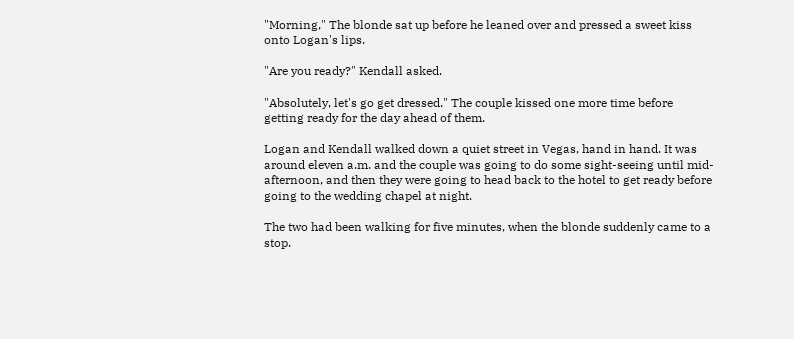"Morning," The blonde sat up before he leaned over and pressed a sweet kiss onto Logan's lips.

"Are you ready?" Kendall asked.

"Absolutely, let's go get dressed." The couple kissed one more time before getting ready for the day ahead of them.

Logan and Kendall walked down a quiet street in Vegas, hand in hand. It was around eleven a.m. and the couple was going to do some sight-seeing until mid-afternoon, and then they were going to head back to the hotel to get ready before going to the wedding chapel at night.

The two had been walking for five minutes, when the blonde suddenly came to a stop.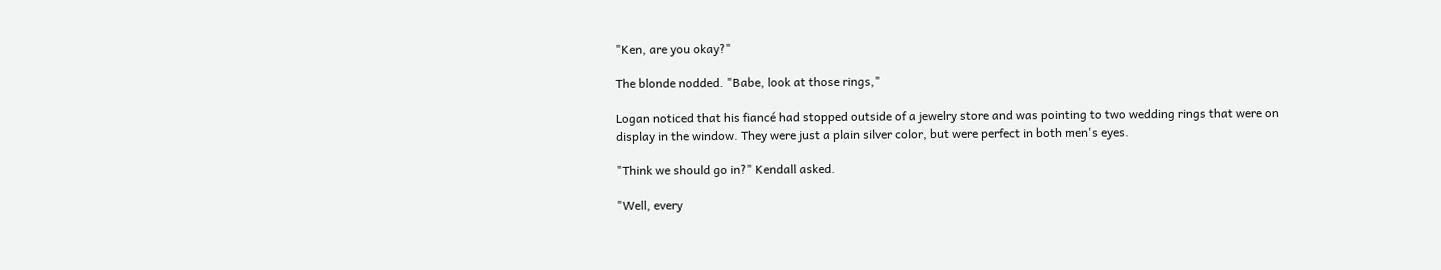"Ken, are you okay?"

The blonde nodded. "Babe, look at those rings,"

Logan noticed that his fiancé had stopped outside of a jewelry store and was pointing to two wedding rings that were on display in the window. They were just a plain silver color, but were perfect in both men's eyes.

"Think we should go in?" Kendall asked.

"Well, every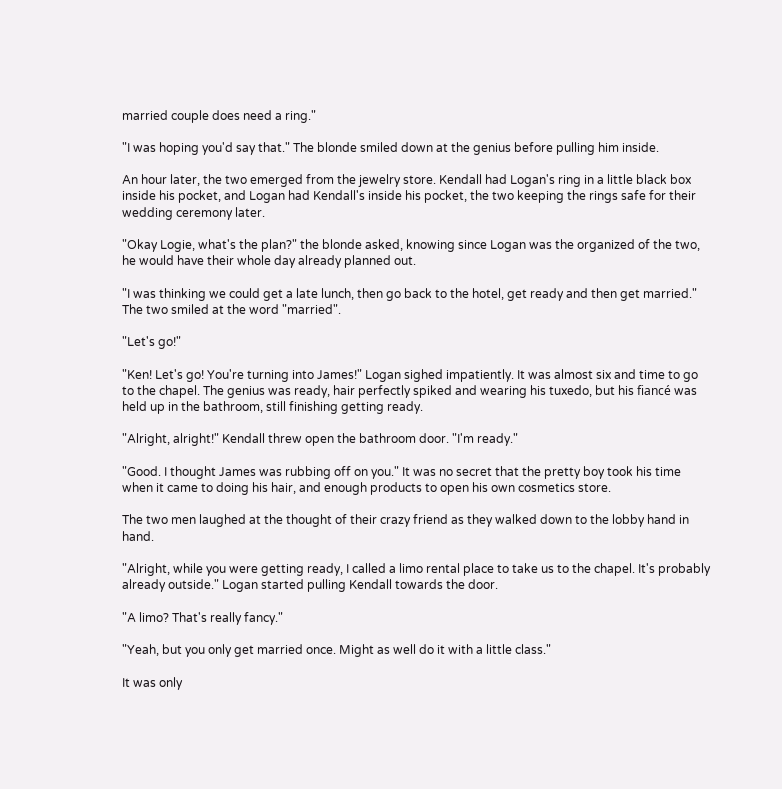married couple does need a ring."

"I was hoping you'd say that." The blonde smiled down at the genius before pulling him inside.

An hour later, the two emerged from the jewelry store. Kendall had Logan's ring in a little black box inside his pocket, and Logan had Kendall's inside his pocket, the two keeping the rings safe for their wedding ceremony later.

"Okay Logie, what's the plan?" the blonde asked, knowing since Logan was the organized of the two, he would have their whole day already planned out.

"I was thinking we could get a late lunch, then go back to the hotel, get ready and then get married." The two smiled at the word "married".

"Let's go!"

"Ken! Let's go! You're turning into James!" Logan sighed impatiently. It was almost six and time to go to the chapel. The genius was ready, hair perfectly spiked and wearing his tuxedo, but his fiancé was held up in the bathroom, still finishing getting ready.

"Alright, alright!" Kendall threw open the bathroom door. "I'm ready."

"Good. I thought James was rubbing off on you." It was no secret that the pretty boy took his time when it came to doing his hair, and enough products to open his own cosmetics store.

The two men laughed at the thought of their crazy friend as they walked down to the lobby hand in hand.

"Alright, while you were getting ready, I called a limo rental place to take us to the chapel. It's probably already outside." Logan started pulling Kendall towards the door.

"A limo? That's really fancy."

"Yeah, but you only get married once. Might as well do it with a little class."

It was only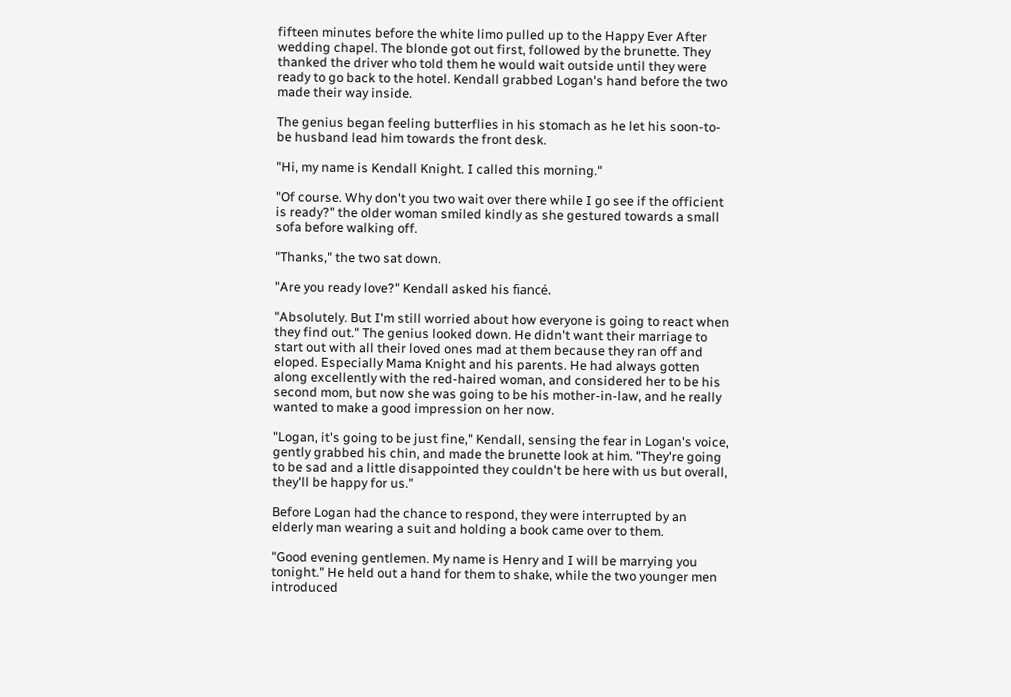fifteen minutes before the white limo pulled up to the Happy Ever After wedding chapel. The blonde got out first, followed by the brunette. They thanked the driver who told them he would wait outside until they were ready to go back to the hotel. Kendall grabbed Logan's hand before the two made their way inside.

The genius began feeling butterflies in his stomach as he let his soon-to-be husband lead him towards the front desk.

"Hi, my name is Kendall Knight. I called this morning."

"Of course. Why don't you two wait over there while I go see if the officient is ready?" the older woman smiled kindly as she gestured towards a small sofa before walking off.

"Thanks," the two sat down.

"Are you ready love?" Kendall asked his fiancé.

"Absolutely. But I'm still worried about how everyone is going to react when they find out." The genius looked down. He didn't want their marriage to start out with all their loved ones mad at them because they ran off and eloped. Especially Mama Knight and his parents. He had always gotten along excellently with the red-haired woman, and considered her to be his second mom, but now she was going to be his mother-in-law, and he really wanted to make a good impression on her now.

"Logan, it's going to be just fine," Kendall, sensing the fear in Logan's voice, gently grabbed his chin, and made the brunette look at him. "They're going to be sad and a little disappointed they couldn't be here with us but overall, they'll be happy for us."

Before Logan had the chance to respond, they were interrupted by an elderly man wearing a suit and holding a book came over to them.

"Good evening gentlemen. My name is Henry and I will be marrying you tonight." He held out a hand for them to shake, while the two younger men introduced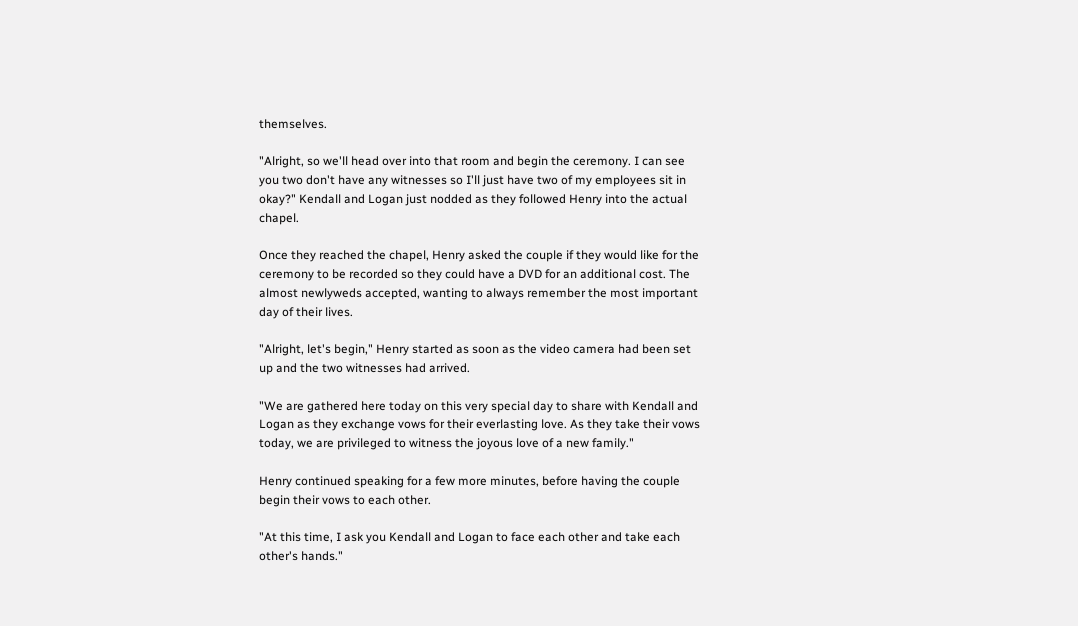themselves.

"Alright, so we'll head over into that room and begin the ceremony. I can see you two don't have any witnesses so I'll just have two of my employees sit in okay?" Kendall and Logan just nodded as they followed Henry into the actual chapel.

Once they reached the chapel, Henry asked the couple if they would like for the ceremony to be recorded so they could have a DVD for an additional cost. The almost newlyweds accepted, wanting to always remember the most important day of their lives.

"Alright, let's begin," Henry started as soon as the video camera had been set up and the two witnesses had arrived.

"We are gathered here today on this very special day to share with Kendall and Logan as they exchange vows for their everlasting love. As they take their vows today, we are privileged to witness the joyous love of a new family."

Henry continued speaking for a few more minutes, before having the couple begin their vows to each other.

"At this time, I ask you Kendall and Logan to face each other and take each other's hands."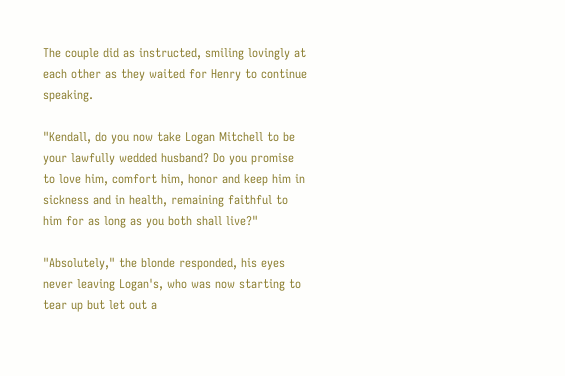The couple did as instructed, smiling lovingly at each other as they waited for Henry to continue speaking.

"Kendall, do you now take Logan Mitchell to be your lawfully wedded husband? Do you promise to love him, comfort him, honor and keep him in sickness and in health, remaining faithful to him for as long as you both shall live?"

"Absolutely," the blonde responded, his eyes never leaving Logan's, who was now starting to tear up but let out a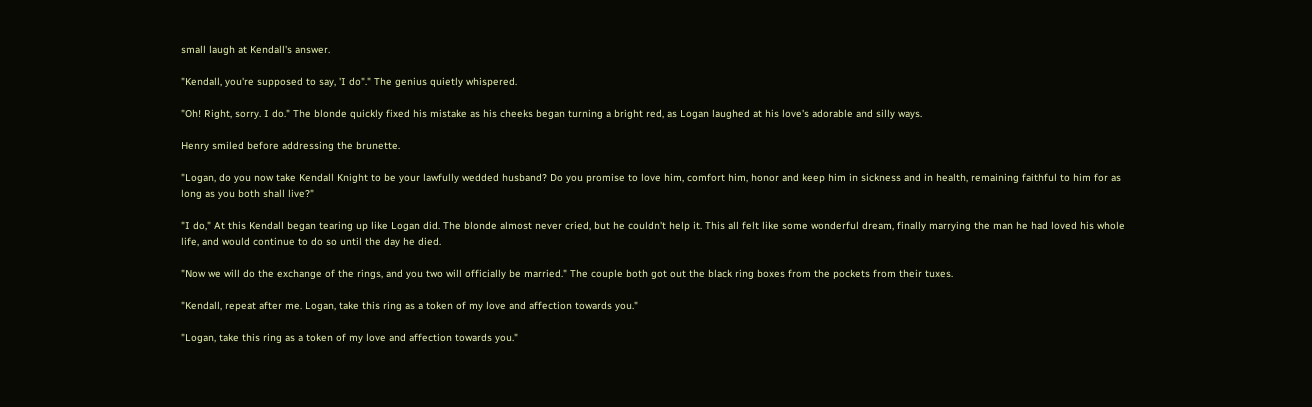small laugh at Kendall's answer.

"Kendall, you're supposed to say, 'I do"." The genius quietly whispered.

"Oh! Right, sorry. I do." The blonde quickly fixed his mistake as his cheeks began turning a bright red, as Logan laughed at his love's adorable and silly ways.

Henry smiled before addressing the brunette.

"Logan, do you now take Kendall Knight to be your lawfully wedded husband? Do you promise to love him, comfort him, honor and keep him in sickness and in health, remaining faithful to him for as long as you both shall live?"

"I do," At this Kendall began tearing up like Logan did. The blonde almost never cried, but he couldn't help it. This all felt like some wonderful dream, finally marrying the man he had loved his whole life, and would continue to do so until the day he died.

"Now we will do the exchange of the rings, and you two will officially be married." The couple both got out the black ring boxes from the pockets from their tuxes.

"Kendall, repeat after me. Logan, take this ring as a token of my love and affection towards you."

"Logan, take this ring as a token of my love and affection towards you."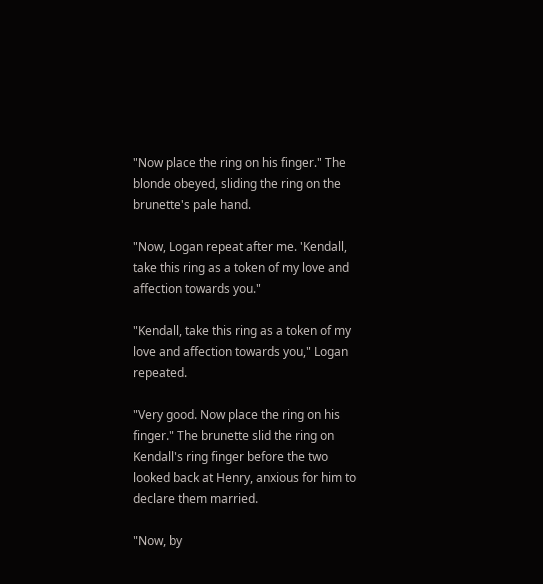"Now place the ring on his finger." The blonde obeyed, sliding the ring on the brunette's pale hand.

"Now, Logan repeat after me. 'Kendall, take this ring as a token of my love and affection towards you."

"Kendall, take this ring as a token of my love and affection towards you," Logan repeated.

"Very good. Now place the ring on his finger." The brunette slid the ring on Kendall's ring finger before the two looked back at Henry, anxious for him to declare them married.

"Now, by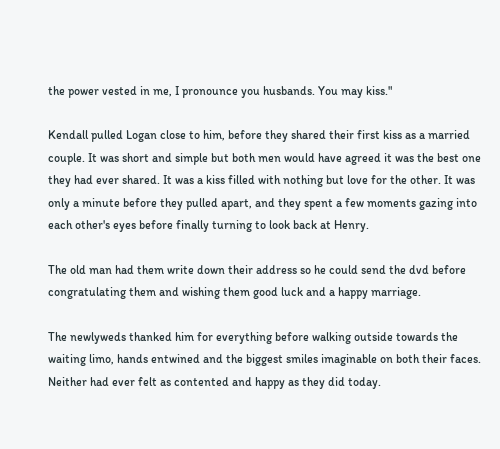the power vested in me, I pronounce you husbands. You may kiss."

Kendall pulled Logan close to him, before they shared their first kiss as a married couple. It was short and simple but both men would have agreed it was the best one they had ever shared. It was a kiss filled with nothing but love for the other. It was only a minute before they pulled apart, and they spent a few moments gazing into each other's eyes before finally turning to look back at Henry.

The old man had them write down their address so he could send the dvd before congratulating them and wishing them good luck and a happy marriage.

The newlyweds thanked him for everything before walking outside towards the waiting limo, hands entwined and the biggest smiles imaginable on both their faces. Neither had ever felt as contented and happy as they did today.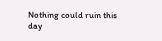Nothing could ruin this day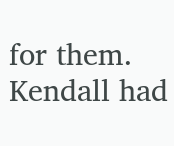for them. Kendall had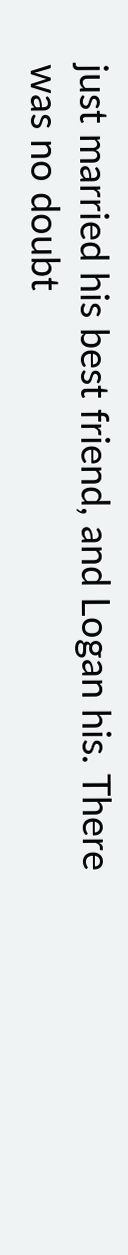just married his best friend, and Logan his. There was no doubt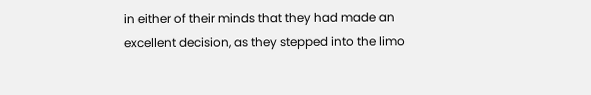in either of their minds that they had made an excellent decision, as they stepped into the limo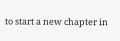to start a new chapter in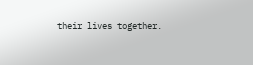their lives together.